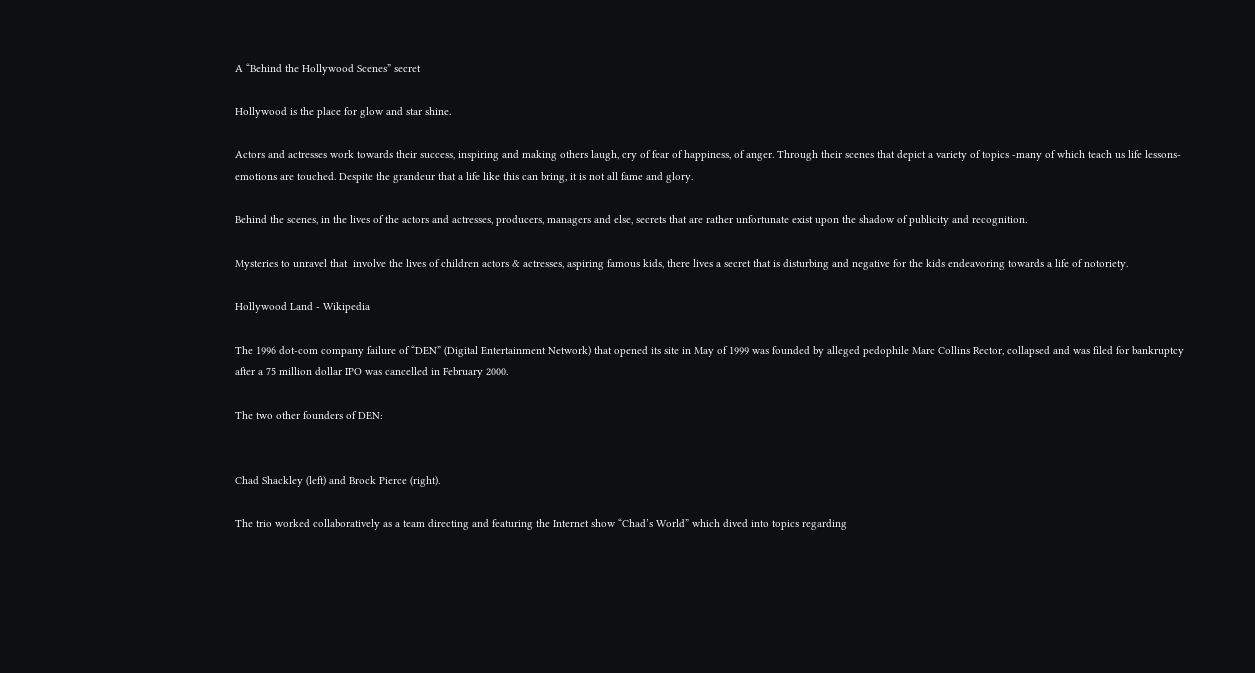A “Behind the Hollywood Scenes” secret

Hollywood is the place for glow and star shine.

Actors and actresses work towards their success, inspiring and making others laugh, cry of fear of happiness, of anger. Through their scenes that depict a variety of topics -many of which teach us life lessons- emotions are touched. Despite the grandeur that a life like this can bring, it is not all fame and glory.

Behind the scenes, in the lives of the actors and actresses, producers, managers and else, secrets that are rather unfortunate exist upon the shadow of publicity and recognition.

Mysteries to unravel that  involve the lives of children actors & actresses, aspiring famous kids, there lives a secret that is disturbing and negative for the kids endeavoring towards a life of notoriety.

Hollywood Land - Wikipedia

The 1996 dot-com company failure of “DEN” (Digital Entertainment Network) that opened its site in May of 1999 was founded by alleged pedophile Marc Collins Rector, collapsed and was filed for bankruptcy after a 75 million dollar IPO was cancelled in February 2000.

The two other founders of DEN:


Chad Shackley (left) and Brock Pierce (right).

The trio worked collaboratively as a team directing and featuring the Internet show “Chad’s World” which dived into topics regarding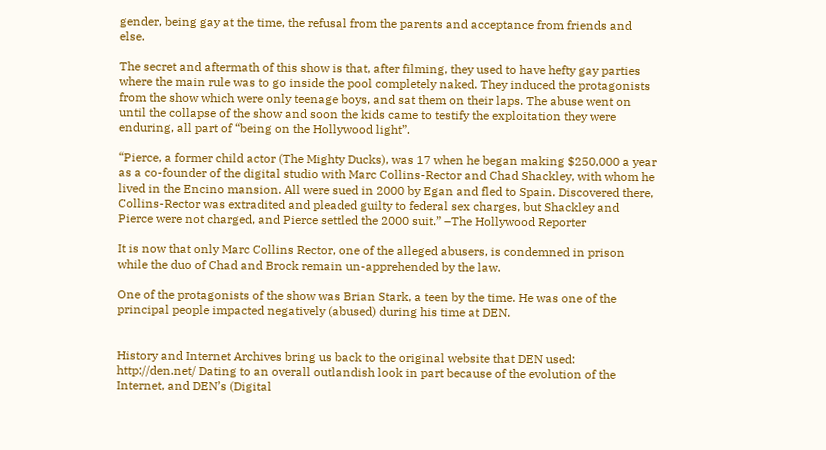gender, being gay at the time, the refusal from the parents and acceptance from friends and else.

The secret and aftermath of this show is that, after filming, they used to have hefty gay parties where the main rule was to go inside the pool completely naked. They induced the protagonists from the show which were only teenage boys, and sat them on their laps. The abuse went on until the collapse of the show and soon the kids came to testify the exploitation they were enduring, all part of “being on the Hollywood light”.

“Pierce, a former child actor (The Mighty Ducks), was 17 when he began making $250,000 a year as a co-founder of the digital studio with Marc Collins-Rector and Chad Shackley, with whom he lived in the Encino mansion. All were sued in 2000 by Egan and fled to Spain. Discovered there, Collins-Rector was extradited and pleaded guilty to federal sex charges, but Shackley and Pierce were not charged, and Pierce settled the 2000 suit.” –The Hollywood Reporter

It is now that only Marc Collins Rector, one of the alleged abusers, is condemned in prison while the duo of Chad and Brock remain un-apprehended by the law.

One of the protagonists of the show was Brian Stark, a teen by the time. He was one of the principal people impacted negatively (abused) during his time at DEN.


History and Internet Archives bring us back to the original website that DEN used:  http://den.net/ Dating to an overall outlandish look in part because of the evolution of the Internet, and DEN’s (Digital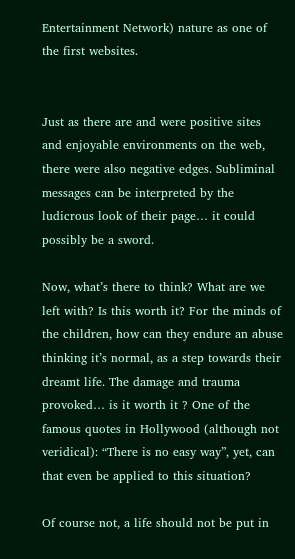Entertainment Network) nature as one of the first websites.


Just as there are and were positive sites and enjoyable environments on the web, there were also negative edges. Subliminal messages can be interpreted by the ludicrous look of their page… it could possibly be a sword.

Now, what’s there to think? What are we left with? Is this worth it? For the minds of the children, how can they endure an abuse thinking it’s normal, as a step towards their dreamt life. The damage and trauma provoked… is it worth it ? One of the famous quotes in Hollywood (although not veridical): “There is no easy way”, yet, can that even be applied to this situation?

Of course not, a life should not be put in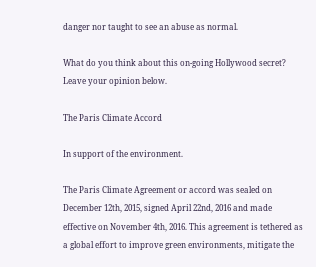danger nor taught to see an abuse as normal.

What do you think about this on-going Hollywood secret? Leave your opinion below.

The Paris Climate Accord

In support of the environment.

The Paris Climate Agreement or accord was sealed on December 12th, 2015, signed April 22nd, 2016 and made effective on November 4th, 2016. This agreement is tethered as a global effort to improve green environments, mitigate the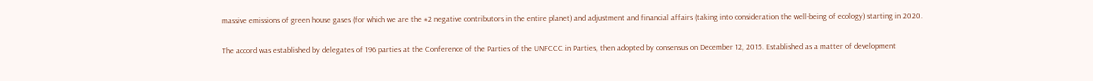massive emissions of green house gases (for which we are the #2 negative contributors in the entire planet) and adjustment and financial affairs (taking into consideration the well-being of ecology) starting in 2020.


The accord was established by delegates of 196 parties at the Conference of the Parties of the UNFCCC in Parties, then adopted by consensus on December 12, 2015. Established as a matter of development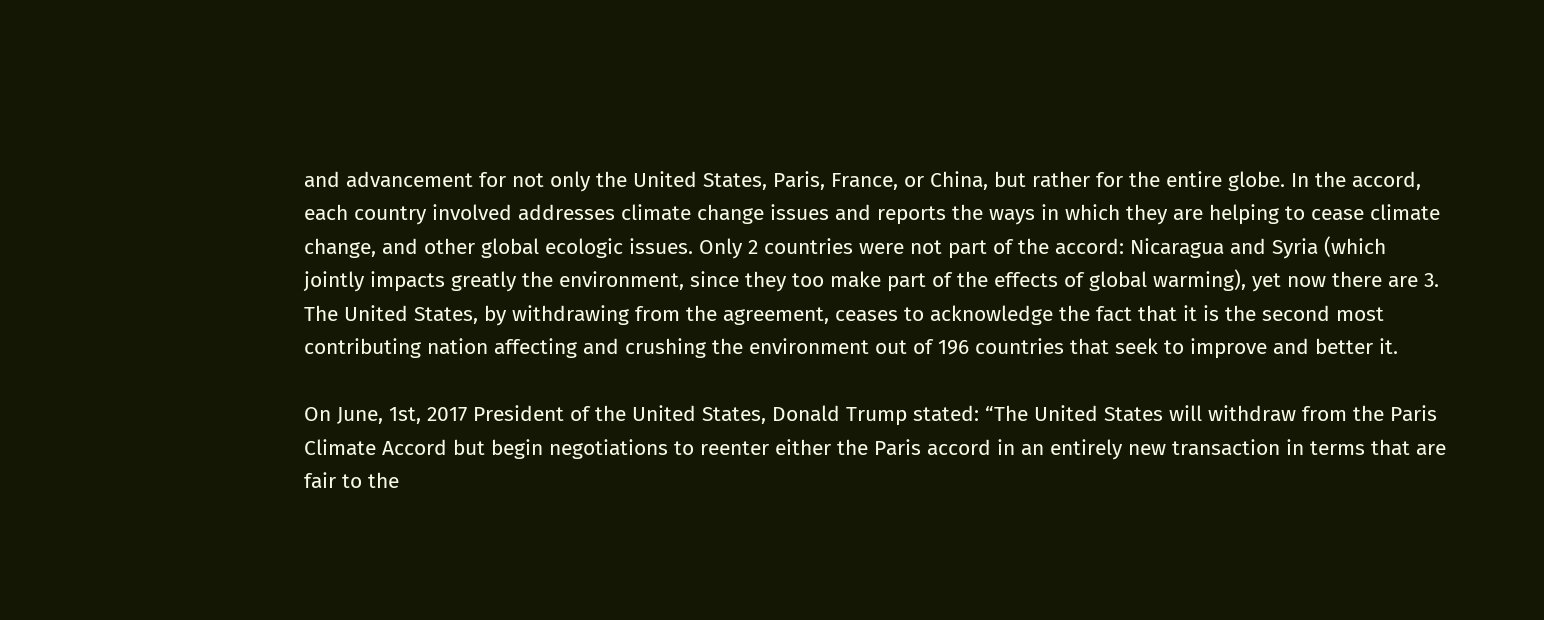and advancement for not only the United States, Paris, France, or China, but rather for the entire globe. In the accord, each country involved addresses climate change issues and reports the ways in which they are helping to cease climate change, and other global ecologic issues. Only 2 countries were not part of the accord: Nicaragua and Syria (which jointly impacts greatly the environment, since they too make part of the effects of global warming), yet now there are 3. The United States, by withdrawing from the agreement, ceases to acknowledge the fact that it is the second most contributing nation affecting and crushing the environment out of 196 countries that seek to improve and better it.

On June, 1st, 2017 President of the United States, Donald Trump stated: “The United States will withdraw from the Paris Climate Accord but begin negotiations to reenter either the Paris accord in an entirely new transaction in terms that are fair to the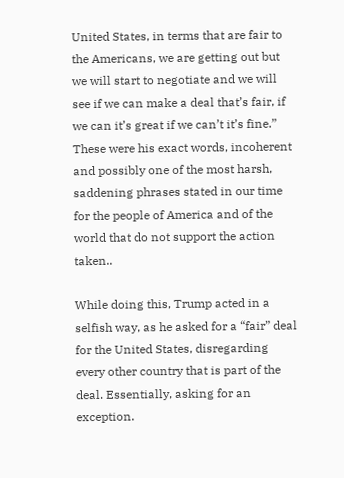United States, in terms that are fair to the Americans, we are getting out but we will start to negotiate and we will see if we can make a deal that’s fair, if we can it’s great if we can’t it’s fine.” These were his exact words, incoherent and possibly one of the most harsh, saddening phrases stated in our time for the people of America and of the world that do not support the action taken..

While doing this, Trump acted in a selfish way, as he asked for a “fair” deal for the United States, disregarding every other country that is part of the deal. Essentially, asking for an exception.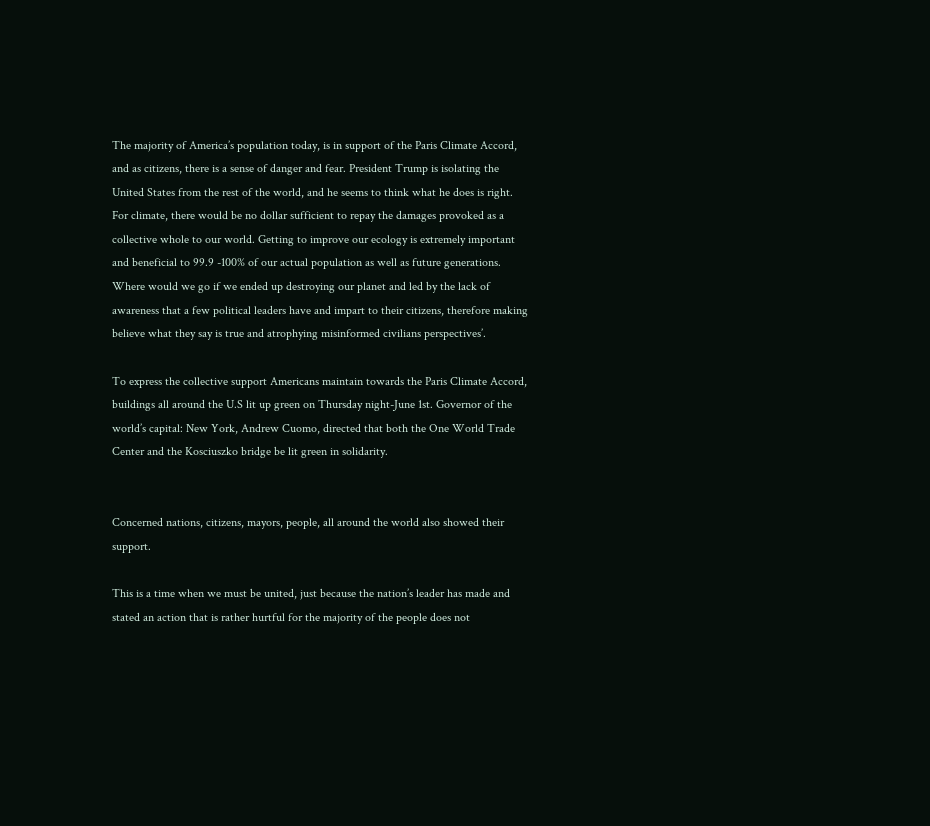The majority of America’s population today, is in support of the Paris Climate Accord, and as citizens, there is a sense of danger and fear. President Trump is isolating the United States from the rest of the world, and he seems to think what he does is right. For climate, there would be no dollar sufficient to repay the damages provoked as a collective whole to our world. Getting to improve our ecology is extremely important and beneficial to 99.9 -100% of our actual population as well as future generations. Where would we go if we ended up destroying our planet and led by the lack of awareness that a few political leaders have and impart to their citizens, therefore making believe what they say is true and atrophying misinformed civilians perspectives’.

To express the collective support Americans maintain towards the Paris Climate Accord, buildings all around the U.S lit up green on Thursday night-June 1st. Governor of the world’s capital: New York, Andrew Cuomo, directed that both the One World Trade Center and the Kosciuszko bridge be lit green in solidarity.


Concerned nations, citizens, mayors, people, all around the world also showed their support.

This is a time when we must be united, just because the nation’s leader has made and stated an action that is rather hurtful for the majority of the people does not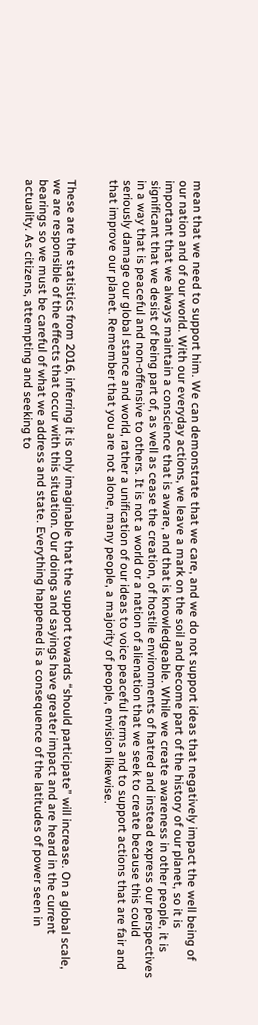mean that we need to support him. We can demonstrate that we care, and we do not support ideas that negatively impact the well being of our nation and of our world. With our everyday actions, we leave a mark on the soil and become part of the history of our planet, so it is important that we always maintain a conscience that is aware, and that is knowledgeable. While we create awareness in other people, it is significant that we desist of being part of, as well as cease the creation, of hostile environments of hatred and instead express our perspectives in a way that is peaceful and non-offensive to others. It is not a world or a nation of alienation that we seek to create because this could seriously damage our global stance and world, rather a unification of our ideas to voice peaceful terms and to support actions that are fair and that improve our planet. Remember that you are not alone, many people, a majority of people, envision likewise.


These are the statistics from 2016, inferring it is only imaginable that the support towards “should participate” will increase. On a global scale, we are responsible of the effects that occur with this situation. Our doings and sayings have greater impact and are heard in the current bearings so we must be careful of what we address and state. Everything happened is a consequence of the latitudes of power seen in actuality. As citizens, attempting and seeking to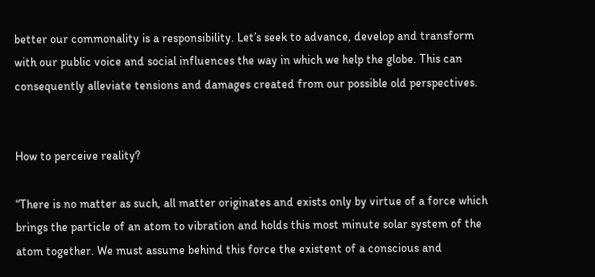better our commonality is a responsibility. Let’s seek to advance, develop and transform with our public voice and social influences the way in which we help the globe. This can consequently alleviate tensions and damages created from our possible old perspectives.


How to perceive reality?

“There is no matter as such, all matter originates and exists only by virtue of a force which brings the particle of an atom to vibration and holds this most minute solar system of the atom together. We must assume behind this force the existent of a conscious and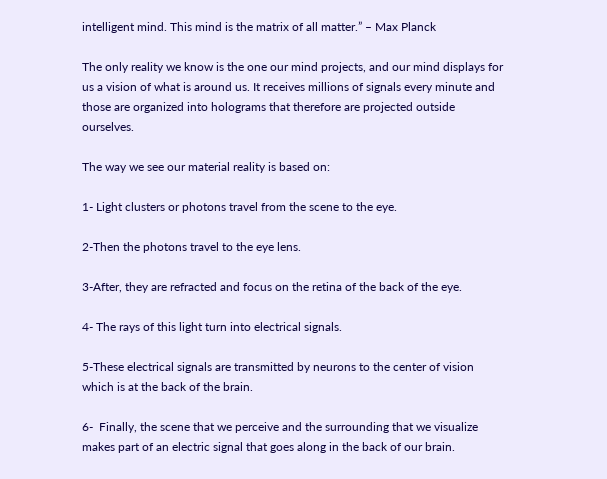intelligent mind. This mind is the matrix of all matter.” – Max Planck

The only reality we know is the one our mind projects, and our mind displays for us a vision of what is around us. It receives millions of signals every minute and those are organized into holograms that therefore are projected outside ourselves.

The way we see our material reality is based on:

1- Light clusters or photons travel from the scene to the eye.

2-Then the photons travel to the eye lens.

3-After, they are refracted and focus on the retina of the back of the eye.

4- The rays of this light turn into electrical signals.

5-These electrical signals are transmitted by neurons to the center of vision which is at the back of the brain.

6-  Finally, the scene that we perceive and the surrounding that we visualize makes part of an electric signal that goes along in the back of our brain.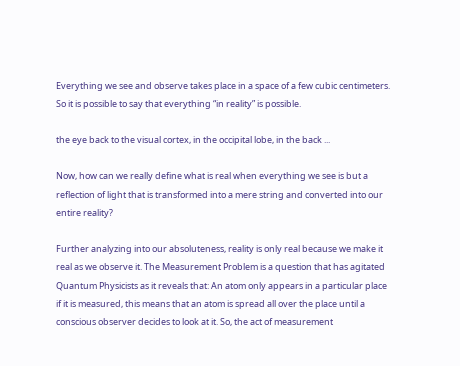Everything we see and observe takes place in a space of a few cubic centimeters. So it is possible to say that everything “in reality” is possible.

the eye back to the visual cortex, in the occipital lobe, in the back ...

Now, how can we really define what is real when everything we see is but a reflection of light that is transformed into a mere string and converted into our entire reality?

Further analyzing into our absoluteness, reality is only real because we make it real as we observe it. The Measurement Problem is a question that has agitated Quantum Physicists as it reveals that: An atom only appears in a particular place if it is measured, this means that an atom is spread all over the place until a conscious observer decides to look at it. So, the act of measurement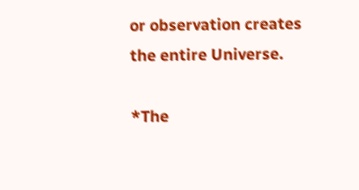or observation creates the entire Universe.

*The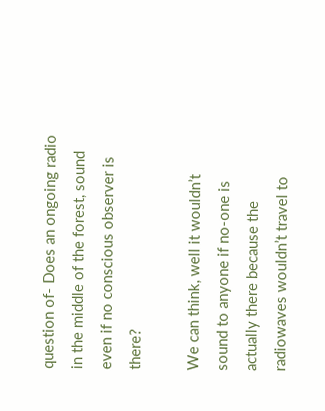question of- Does an ongoing radio in the middle of the forest, sound even if no conscious observer is there?

We can think, well it wouldn’t sound to anyone if no-one is actually there because the radiowaves wouldn’t travel to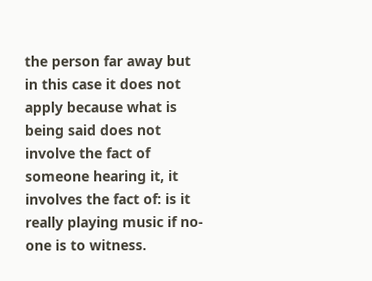the person far away but in this case it does not apply because what is being said does not involve the fact of someone hearing it, it involves the fact of: is it really playing music if no-one is to witness.